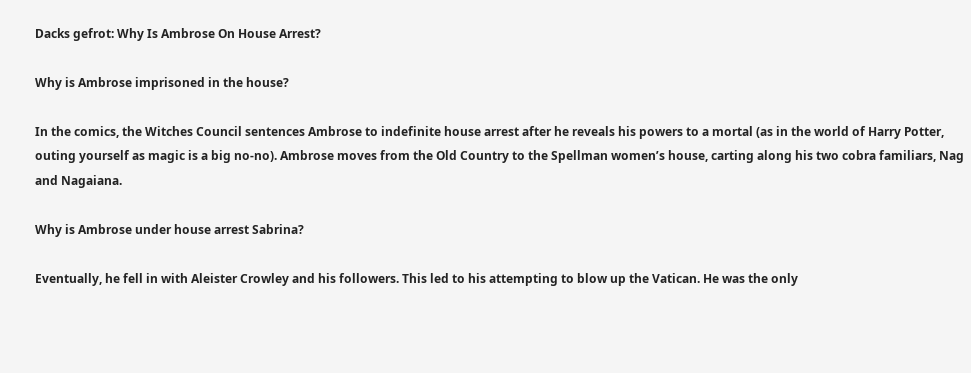Dacks gefrot: Why Is Ambrose On House Arrest?

Why is Ambrose imprisoned in the house?

In the comics, the Witches Council sentences Ambrose to indefinite house arrest after he reveals his powers to a mortal (as in the world of Harry Potter, outing yourself as magic is a big no-no). Ambrose moves from the Old Country to the Spellman women’s house, carting along his two cobra familiars, Nag and Nagaiana.

Why is Ambrose under house arrest Sabrina?

Eventually, he fell in with Aleister Crowley and his followers. This led to his attempting to blow up the Vatican. He was the only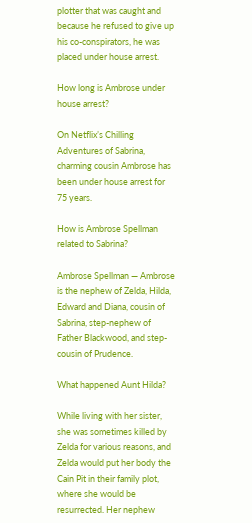plotter that was caught and because he refused to give up his co-conspirators, he was placed under house arrest.

How long is Ambrose under house arrest?

On Netflix’s Chilling Adventures of Sabrina, charming cousin Ambrose has been under house arrest for 75 years.

How is Ambrose Spellman related to Sabrina?

Ambrose Spellman — Ambrose is the nephew of Zelda, Hilda, Edward and Diana, cousin of Sabrina, step-nephew of Father Blackwood, and step-cousin of Prudence.

What happened Aunt Hilda?

While living with her sister, she was sometimes killed by Zelda for various reasons, and Zelda would put her body the Cain Pit in their family plot, where she would be resurrected. Her nephew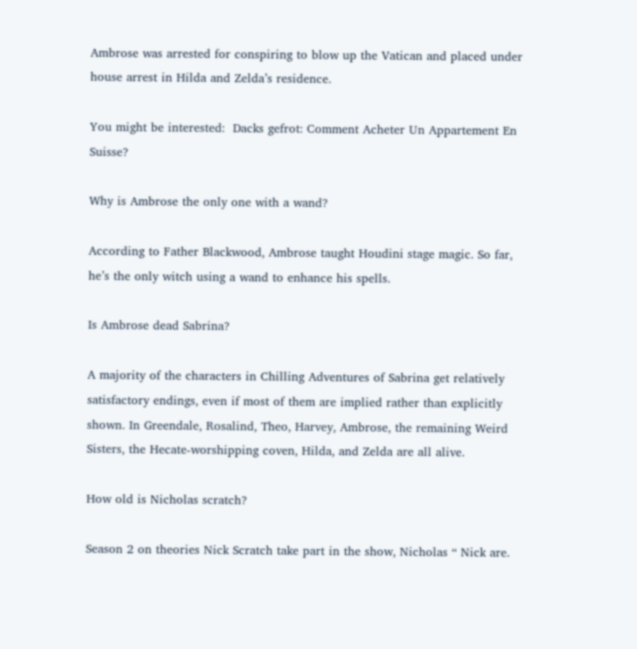Ambrose was arrested for conspiring to blow up the Vatican and placed under house arrest in Hilda and Zelda’s residence.

You might be interested:  Dacks gefrot: Comment Acheter Un Appartement En Suisse?

Why is Ambrose the only one with a wand?

According to Father Blackwood, Ambrose taught Houdini stage magic. So far, he’s the only witch using a wand to enhance his spells.

Is Ambrose dead Sabrina?

A majority of the characters in Chilling Adventures of Sabrina get relatively satisfactory endings, even if most of them are implied rather than explicitly shown. In Greendale, Rosalind, Theo, Harvey, Ambrose, the remaining Weird Sisters, the Hecate-worshipping coven, Hilda, and Zelda are all alive.

How old is Nicholas scratch?

Season 2 on theories Nick Scratch take part in the show, Nicholas “ Nick are.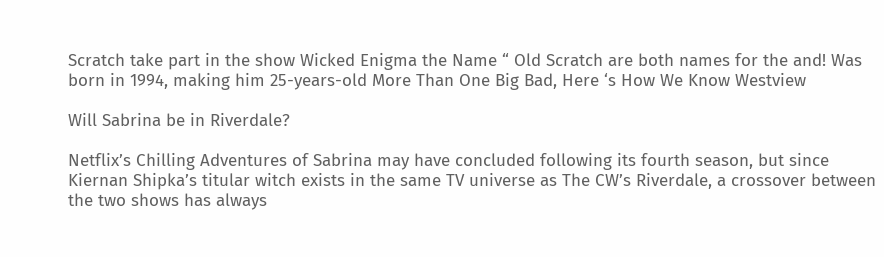Scratch take part in the show Wicked Enigma the Name “ Old Scratch are both names for the and! Was born in 1994, making him 25-years-old More Than One Big Bad, Here ‘s How We Know Westview

Will Sabrina be in Riverdale?

Netflix’s Chilling Adventures of Sabrina may have concluded following its fourth season, but since Kiernan Shipka’s titular witch exists in the same TV universe as The CW’s Riverdale, a crossover between the two shows has always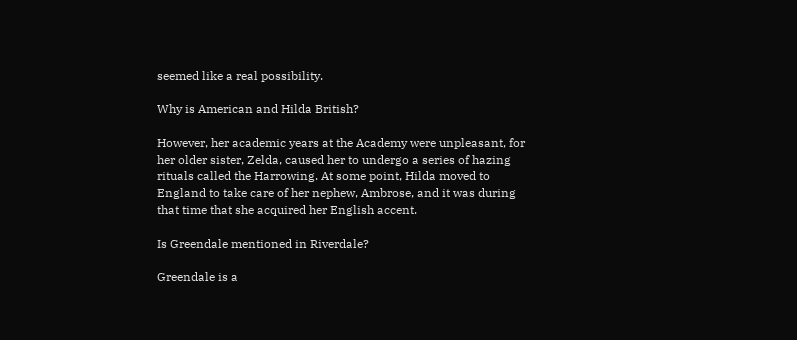seemed like a real possibility.

Why is American and Hilda British?

However, her academic years at the Academy were unpleasant, for her older sister, Zelda, caused her to undergo a series of hazing rituals called the Harrowing. At some point, Hilda moved to England to take care of her nephew, Ambrose, and it was during that time that she acquired her English accent.

Is Greendale mentioned in Riverdale?

Greendale is a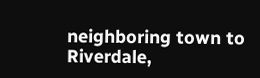neighboring town to Riverdale,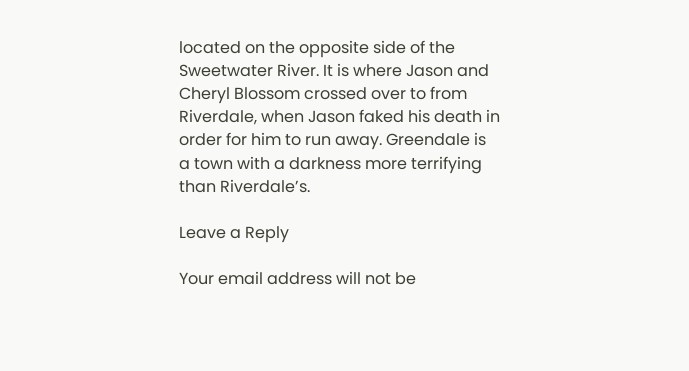located on the opposite side of the Sweetwater River. It is where Jason and Cheryl Blossom crossed over to from Riverdale, when Jason faked his death in order for him to run away. Greendale is a town with a darkness more terrifying than Riverdale’s.

Leave a Reply

Your email address will not be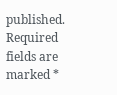published. Required fields are marked *